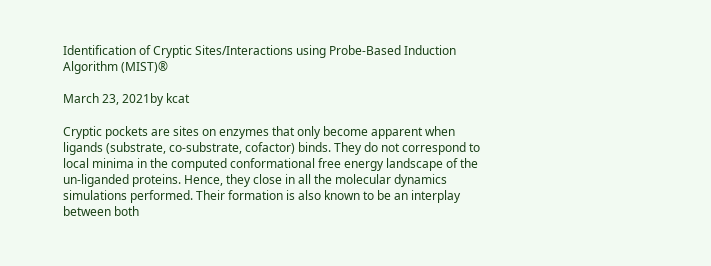Identification of Cryptic Sites/Interactions using Probe-Based Induction Algorithm (MIST)®

March 23, 2021by kcat

Cryptic pockets are sites on enzymes that only become apparent when ligands (substrate, co-substrate, cofactor) binds. They do not correspond to local minima in the computed conformational free energy landscape of the un-liganded proteins. Hence, they close in all the molecular dynamics simulations performed. Their formation is also known to be an interplay between both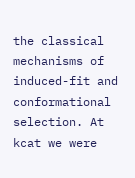the classical mechanisms of induced-fit and conformational selection. At kcat we were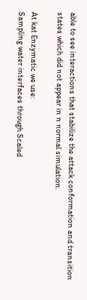able to see interactions that stabilize the attack conformation and transition states which did not appear in n normal simulation.

At kat Enzymatic we use:
Sampling water interfaces through Scaled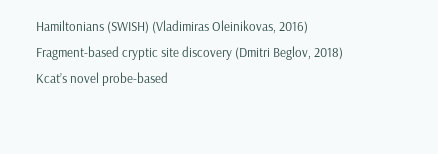Hamiltonians (SWISH) (Vladimiras Oleinikovas, 2016)
Fragment-based cryptic site discovery (Dmitri Beglov, 2018)
Kcat’s novel probe-based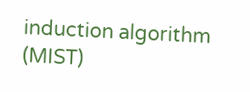induction algorithm (MIST)